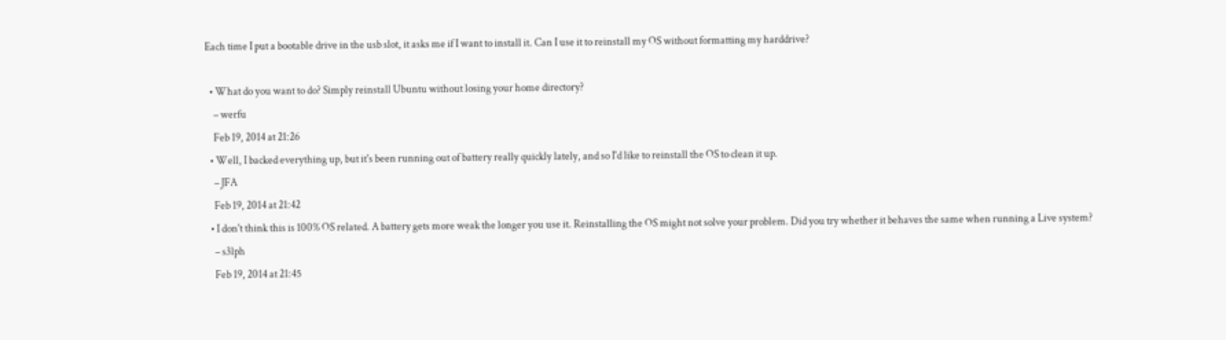Each time I put a bootable drive in the usb slot, it asks me if I want to install it. Can I use it to reinstall my OS without formatting my harddrive?

  • What do you want to do? Simply reinstall Ubuntu without losing your home directory?
    – werfu
    Feb 19, 2014 at 21:26
  • Well, I backed everything up, but it's been running out of battery really quickly lately, and so I'd like to reinstall the OS to clean it up.
    – JFA
    Feb 19, 2014 at 21:42
  • I don't think this is 100% OS related. A battery gets more weak the longer you use it. Reinstalling the OS might not solve your problem. Did you try whether it behaves the same when running a Live system?
    – s3lph
    Feb 19, 2014 at 21:45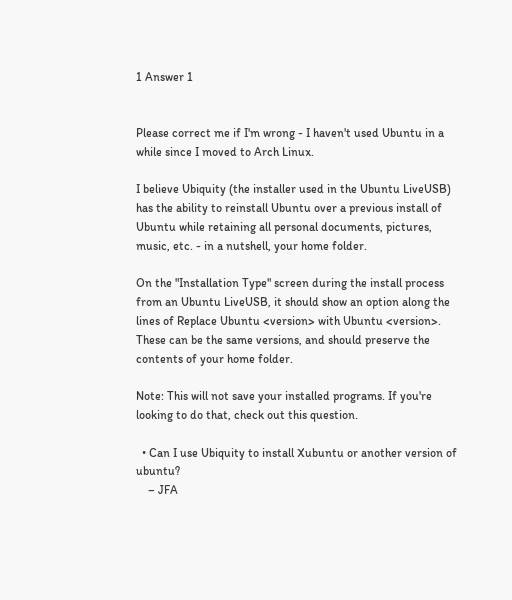1 Answer 1


Please correct me if I'm wrong - I haven't used Ubuntu in a while since I moved to Arch Linux.

I believe Ubiquity (the installer used in the Ubuntu LiveUSB) has the ability to reinstall Ubuntu over a previous install of Ubuntu while retaining all personal documents, pictures, music, etc. - in a nutshell, your home folder.

On the "Installation Type" screen during the install process from an Ubuntu LiveUSB, it should show an option along the lines of Replace Ubuntu <version> with Ubuntu <version>. These can be the same versions, and should preserve the contents of your home folder.

Note: This will not save your installed programs. If you're looking to do that, check out this question.

  • Can I use Ubiquity to install Xubuntu or another version of ubuntu?
    – JFA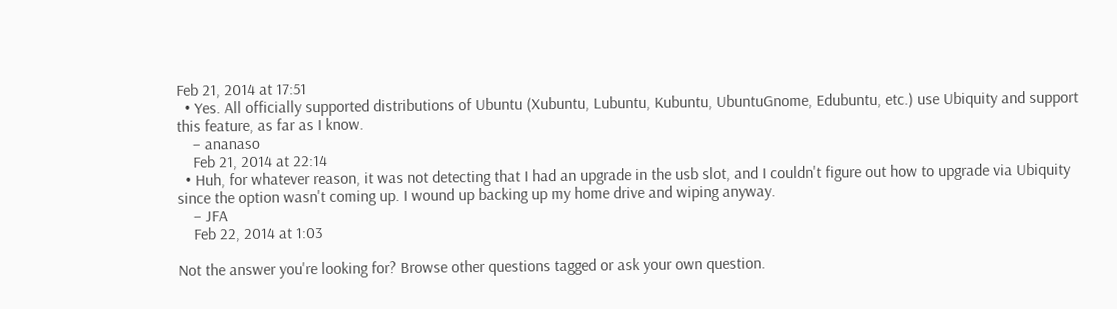Feb 21, 2014 at 17:51
  • Yes. All officially supported distributions of Ubuntu (Xubuntu, Lubuntu, Kubuntu, UbuntuGnome, Edubuntu, etc.) use Ubiquity and support this feature, as far as I know.
    – ananaso
    Feb 21, 2014 at 22:14
  • Huh, for whatever reason, it was not detecting that I had an upgrade in the usb slot, and I couldn't figure out how to upgrade via Ubiquity since the option wasn't coming up. I wound up backing up my home drive and wiping anyway.
    – JFA
    Feb 22, 2014 at 1:03

Not the answer you're looking for? Browse other questions tagged or ask your own question.